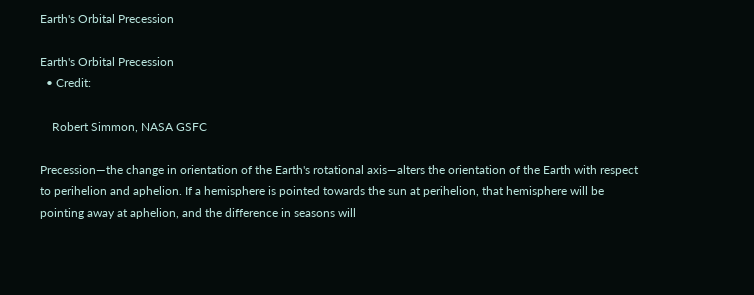Earth's Orbital Precession

Earth's Orbital Precession
  • Credit:

    Robert Simmon, NASA GSFC

Precession—the change in orientation of the Earth's rotational axis—alters the orientation of the Earth with respect to perihelion and aphelion. If a hemisphere is pointed towards the sun at perihelion, that hemisphere will be pointing away at aphelion, and the difference in seasons will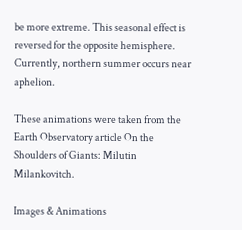be more extreme. This seasonal effect is reversed for the opposite hemisphere. Currently, northern summer occurs near aphelion.

These animations were taken from the Earth Observatory article On the Shoulders of Giants: Milutin Milankovitch.

Images & Animations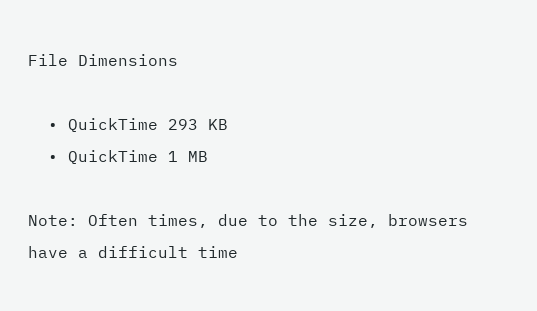File Dimensions

  • QuickTime 293 KB
  • QuickTime 1 MB

Note: Often times, due to the size, browsers have a difficult time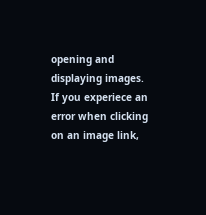opening and displaying images. If you experiece an error when clicking on an image link,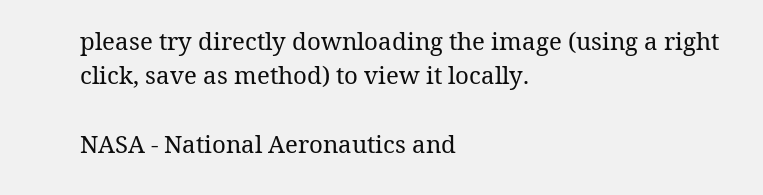please try directly downloading the image (using a right click, save as method) to view it locally.

NASA - National Aeronautics and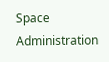Space Administration